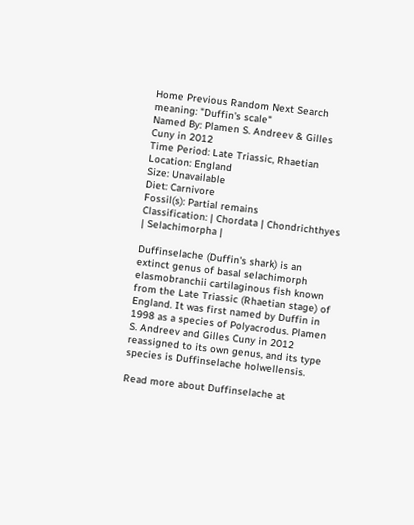Home Previous Random Next Search
meaning: "Duffin's scale"
Named By: Plamen S. Andreev & Gilles Cuny in 2012
Time Period: Late Triassic, Rhaetian
Location: England
Size: Unavailable
Diet: Carnivore
Fossil(s): Partial remains
Classification: | Chordata | Chondrichthyes | Selachimorpha |

Duffinselache (Duffin's shark) is an extinct genus of basal selachimorph elasmobranchii cartilaginous fish known from the Late Triassic (Rhaetian stage) of England. It was first named by Duffin in 1998 as a species of Polyacrodus. Plamen S. Andreev and Gilles Cuny in 2012 reassigned to its own genus, and its type species is Duffinselache holwellensis.

Read more about Duffinselache at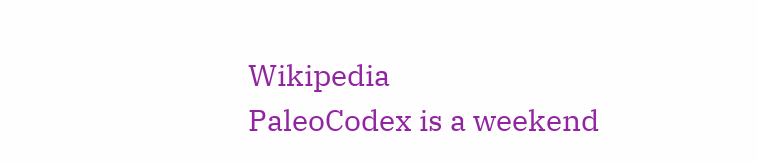Wikipedia
PaleoCodex is a weekend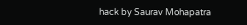hack by Saurav Mohapatra